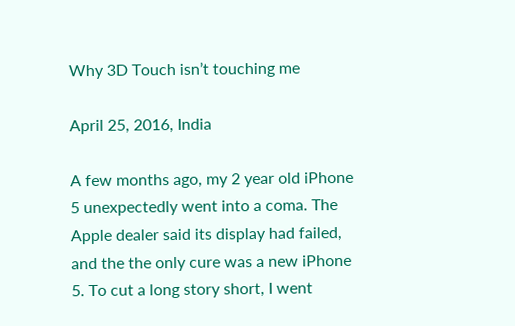Why 3D Touch isn’t touching me

April 25, 2016, India

A few months ago, my 2 year old iPhone 5 unexpectedly went into a coma. The Apple dealer said its display had failed, and the the only cure was a new iPhone 5. To cut a long story short, I went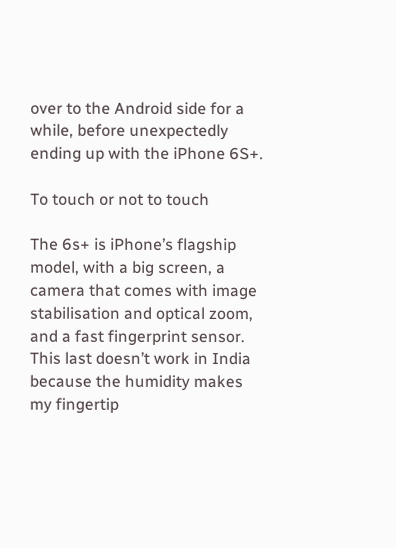over to the Android side for a while, before unexpectedly ending up with the iPhone 6S+.

To touch or not to touch

The 6s+ is iPhone’s flagship model, with a big screen, a camera that comes with image stabilisation and optical zoom, and a fast fingerprint sensor. This last doesn’t work in India because the humidity makes my fingertip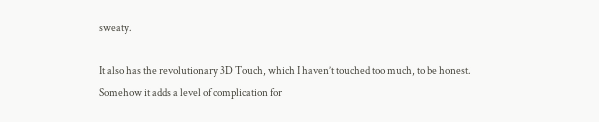sweaty.

It also has the revolutionary 3D Touch, which I haven’t touched too much, to be honest. Somehow it adds a level of complication for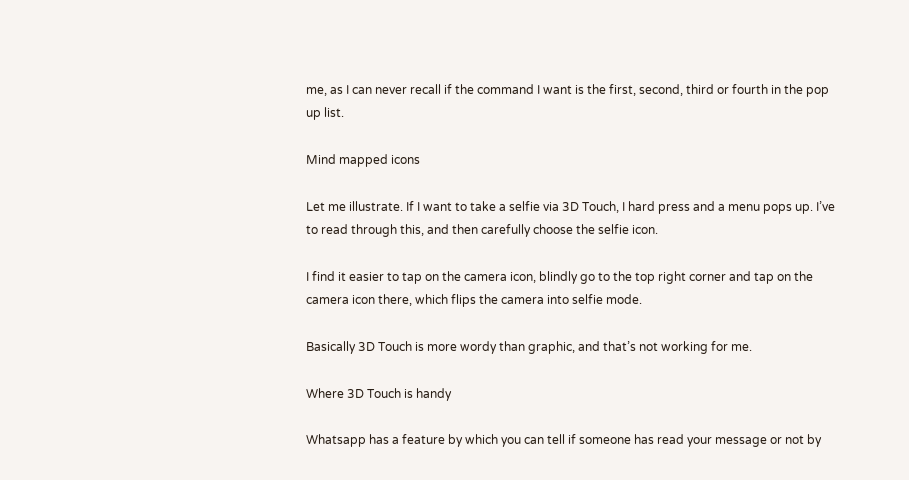me, as I can never recall if the command I want is the first, second, third or fourth in the pop up list.

Mind mapped icons

Let me illustrate. If I want to take a selfie via 3D Touch, I hard press and a menu pops up. I’ve to read through this, and then carefully choose the selfie icon.

I find it easier to tap on the camera icon, blindly go to the top right corner and tap on the camera icon there, which flips the camera into selfie mode.

Basically 3D Touch is more wordy than graphic, and that’s not working for me.

Where 3D Touch is handy

Whatsapp has a feature by which you can tell if someone has read your message or not by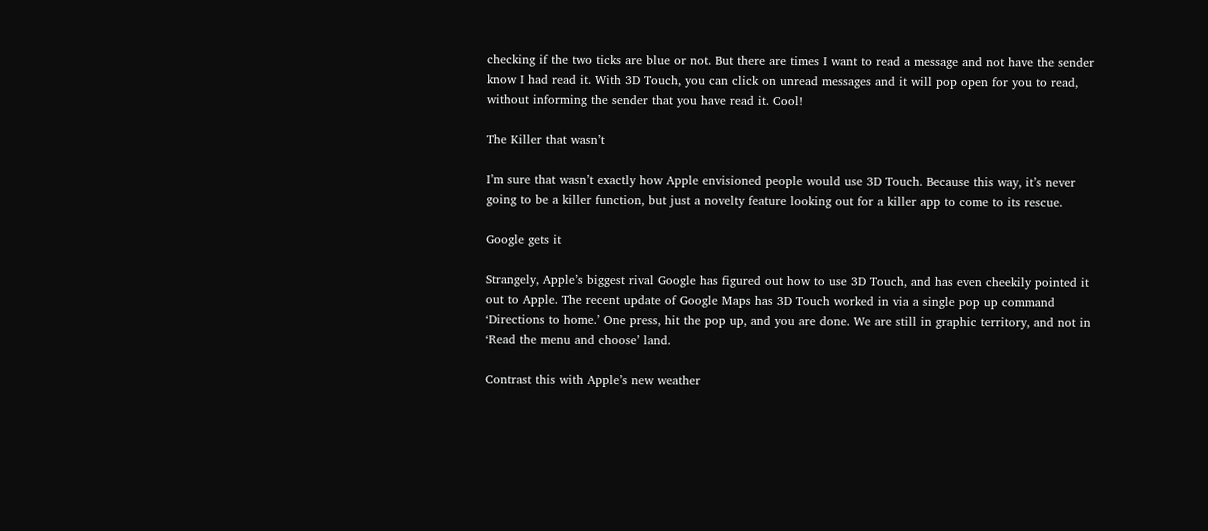checking if the two ticks are blue or not. But there are times I want to read a message and not have the sender know I had read it. With 3D Touch, you can click on unread messages and it will pop open for you to read, without informing the sender that you have read it. Cool!

The Killer that wasn’t

I’m sure that wasn’t exactly how Apple envisioned people would use 3D Touch. Because this way, it’s never going to be a killer function, but just a novelty feature looking out for a killer app to come to its rescue.

Google gets it

Strangely, Apple’s biggest rival Google has figured out how to use 3D Touch, and has even cheekily pointed it out to Apple. The recent update of Google Maps has 3D Touch worked in via a single pop up command ‘Directions to home.’ One press, hit the pop up, and you are done. We are still in graphic territory, and not in ‘Read the menu and choose’ land.

Contrast this with Apple’s new weather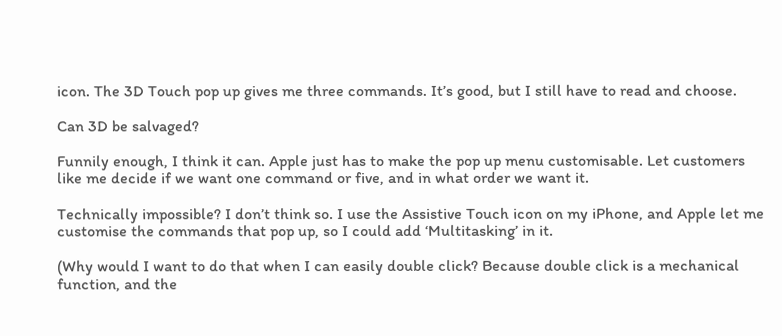icon. The 3D Touch pop up gives me three commands. It’s good, but I still have to read and choose.

Can 3D be salvaged?

Funnily enough, I think it can. Apple just has to make the pop up menu customisable. Let customers like me decide if we want one command or five, and in what order we want it.

Technically impossible? I don’t think so. I use the Assistive Touch icon on my iPhone, and Apple let me customise the commands that pop up, so I could add ‘Multitasking’ in it.

(Why would I want to do that when I can easily double click? Because double click is a mechanical function, and the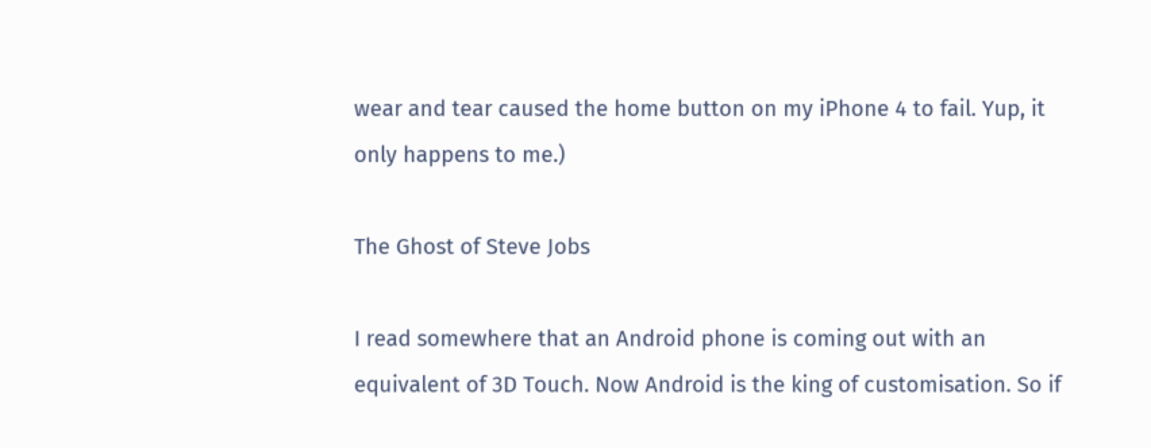wear and tear caused the home button on my iPhone 4 to fail. Yup, it only happens to me.)

The Ghost of Steve Jobs

I read somewhere that an Android phone is coming out with an equivalent of 3D Touch. Now Android is the king of customisation. So if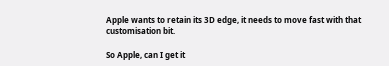Apple wants to retain its 3D edge, it needs to move fast with that customisation bit.

So Apple, can I get it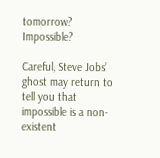tomorrow? Impossible?

Careful, Steve Jobs’ ghost may return to tell you that impossible is a non-existent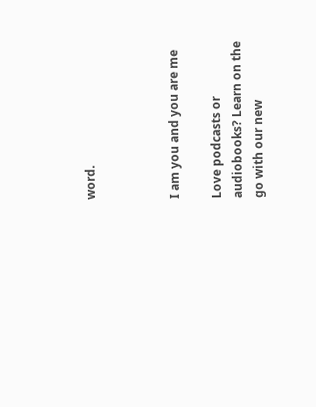word.



I am you and you are me

Love podcasts or audiobooks? Learn on the go with our new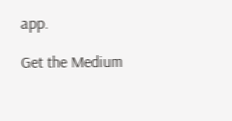app.

Get the Medium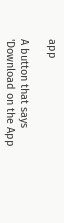app

A button that says 'Download on the App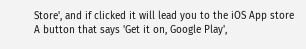Store', and if clicked it will lead you to the iOS App store
A button that says 'Get it on, Google Play',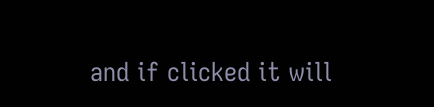and if clicked it will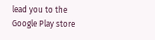lead you to the Google Play store